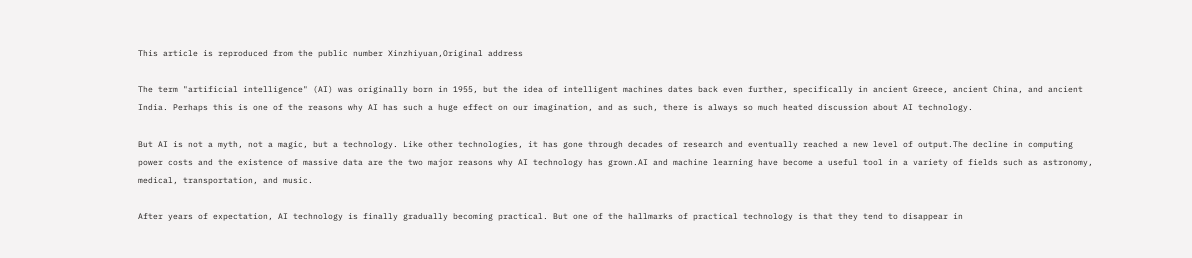This article is reproduced from the public number Xinzhiyuan,Original address

The term "artificial intelligence" (AI) was originally born in 1955, but the idea of intelligent machines dates back even further, specifically in ancient Greece, ancient China, and ancient India. Perhaps this is one of the reasons why AI has such a huge effect on our imagination, and as such, there is always so much heated discussion about AI technology.

But AI is not a myth, not a magic, but a technology. Like other technologies, it has gone through decades of research and eventually reached a new level of output.The decline in computing power costs and the existence of massive data are the two major reasons why AI technology has grown.AI and machine learning have become a useful tool in a variety of fields such as astronomy, medical, transportation, and music.

After years of expectation, AI technology is finally gradually becoming practical. But one of the hallmarks of practical technology is that they tend to disappear in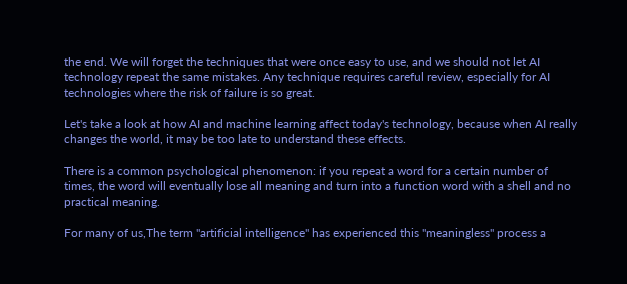the end. We will forget the techniques that were once easy to use, and we should not let AI technology repeat the same mistakes. Any technique requires careful review, especially for AI technologies where the risk of failure is so great.

Let's take a look at how AI and machine learning affect today's technology, because when AI really changes the world, it may be too late to understand these effects.

There is a common psychological phenomenon: if you repeat a word for a certain number of times, the word will eventually lose all meaning and turn into a function word with a shell and no practical meaning.

For many of us,The term "artificial intelligence" has experienced this "meaningless" process a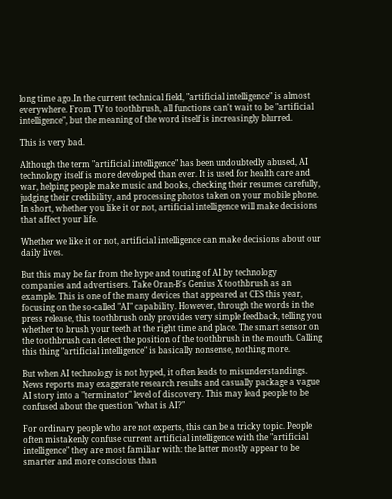long time ago.In the current technical field, "artificial intelligence" is almost everywhere. From TV to toothbrush, all functions can't wait to be "artificial intelligence", but the meaning of the word itself is increasingly blurred.

This is very bad.

Although the term "artificial intelligence" has been undoubtedly abused, AI technology itself is more developed than ever. It is used for health care and war, helping people make music and books, checking their resumes carefully, judging their credibility, and processing photos taken on your mobile phone. In short, whether you like it or not, artificial intelligence will make decisions that affect your life.

Whether we like it or not, artificial intelligence can make decisions about our daily lives.

But this may be far from the hype and touting of AI by technology companies and advertisers. Take Oran-B's Genius X toothbrush as an example. This is one of the many devices that appeared at CES this year, focusing on the so-called "AI" capability. However, through the words in the press release, this toothbrush only provides very simple feedback, telling you whether to brush your teeth at the right time and place. The smart sensor on the toothbrush can detect the position of the toothbrush in the mouth. Calling this thing "artificial intelligence" is basically nonsense, nothing more.

But when AI technology is not hyped, it often leads to misunderstandings. News reports may exaggerate research results and casually package a vague AI story into a "terminator" level of discovery. This may lead people to be confused about the question "what is AI?"

For ordinary people who are not experts, this can be a tricky topic. People often mistakenly confuse current artificial intelligence with the "artificial intelligence" they are most familiar with: the latter mostly appear to be smarter and more conscious than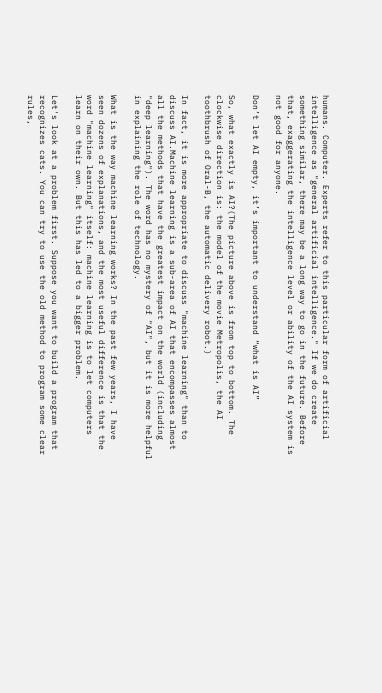humans. Computer. Experts refer to this particular form of artificial intelligence as "general artificial intelligence." If we do create something similar, there may be a long way to go in the future. Before that, exaggerating the intelligence level or ability of the AI system is not good for anyone.

Don’t let AI empty, it’s important to understand “what is AI”

So, what exactly is AI?(The picture above is from top to bottom. The clockwise direction is: the model of the movie Metropolis, the AI toothbrush of Oral-B, the automatic delivery robot.)

In fact, it is more appropriate to discuss "machine learning" than to discuss AI.Machine learning is a sub-area of AI that encompasses almost all the methods that have the greatest impact on the world (including "deep learning"). The word has no mystery of "AI", but it is more helpful in explaining the role of technology.

What is the way machine learning works? In the past few years, I have seen dozens of explanations, and the most useful difference is that the word "machine learning" itself: machine learning is to let computers learn on their own. But this has led to a bigger problem.

Let's look at a problem first. Suppose you want to build a program that recognizes cats. You can try to use the old method to program some clear rules,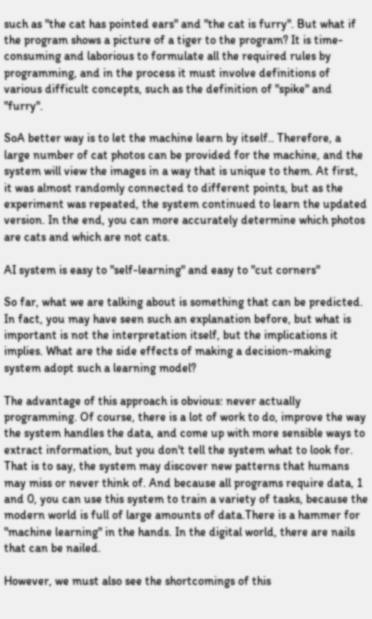such as "the cat has pointed ears" and "the cat is furry". But what if the program shows a picture of a tiger to the program? It is time-consuming and laborious to formulate all the required rules by programming, and in the process it must involve definitions of various difficult concepts, such as the definition of "spike" and "furry".

SoA better way is to let the machine learn by itself.. Therefore, a large number of cat photos can be provided for the machine, and the system will view the images in a way that is unique to them. At first, it was almost randomly connected to different points, but as the experiment was repeated, the system continued to learn the updated version. In the end, you can more accurately determine which photos are cats and which are not cats.

AI system is easy to "self-learning" and easy to "cut corners"

So far, what we are talking about is something that can be predicted. In fact, you may have seen such an explanation before, but what is important is not the interpretation itself, but the implications it implies. What are the side effects of making a decision-making system adopt such a learning model?

The advantage of this approach is obvious: never actually programming. Of course, there is a lot of work to do, improve the way the system handles the data, and come up with more sensible ways to extract information, but you don't tell the system what to look for. That is to say, the system may discover new patterns that humans may miss or never think of. And because all programs require data, 1 and 0, you can use this system to train a variety of tasks, because the modern world is full of large amounts of data.There is a hammer for "machine learning" in the hands. In the digital world, there are nails that can be nailed.

However, we must also see the shortcomings of this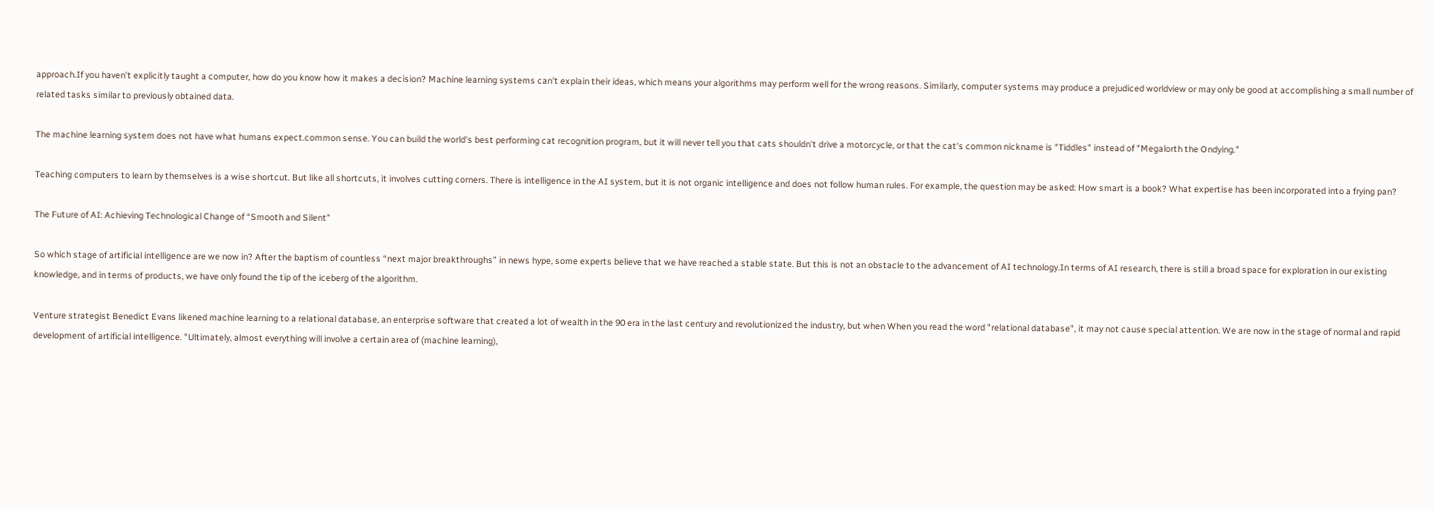approach.If you haven't explicitly taught a computer, how do you know how it makes a decision? Machine learning systems can't explain their ideas, which means your algorithms may perform well for the wrong reasons. Similarly, computer systems may produce a prejudiced worldview or may only be good at accomplishing a small number of related tasks similar to previously obtained data.

The machine learning system does not have what humans expect.common sense. You can build the world's best performing cat recognition program, but it will never tell you that cats shouldn't drive a motorcycle, or that the cat's common nickname is "Tiddles" instead of "Megalorth the Ondying."

Teaching computers to learn by themselves is a wise shortcut. But like all shortcuts, it involves cutting corners. There is intelligence in the AI system, but it is not organic intelligence and does not follow human rules. For example, the question may be asked: How smart is a book? What expertise has been incorporated into a frying pan?

The Future of AI: Achieving Technological Change of “Smooth and Silent”

So which stage of artificial intelligence are we now in? After the baptism of countless “next major breakthroughs” in news hype, some experts believe that we have reached a stable state. But this is not an obstacle to the advancement of AI technology.In terms of AI research, there is still a broad space for exploration in our existing knowledge, and in terms of products, we have only found the tip of the iceberg of the algorithm.

Venture strategist Benedict Evans likened machine learning to a relational database, an enterprise software that created a lot of wealth in the 90 era in the last century and revolutionized the industry, but when When you read the word "relational database", it may not cause special attention. We are now in the stage of normal and rapid development of artificial intelligence. "Ultimately, almost everything will involve a certain area of (machine learning),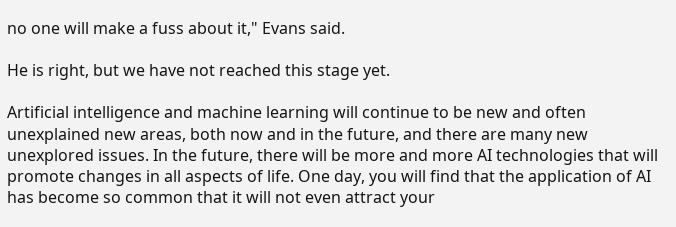no one will make a fuss about it," Evans said.

He is right, but we have not reached this stage yet.

Artificial intelligence and machine learning will continue to be new and often unexplained new areas, both now and in the future, and there are many new unexplored issues. In the future, there will be more and more AI technologies that will promote changes in all aspects of life. One day, you will find that the application of AI has become so common that it will not even attract your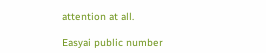attention at all.

Easyai public number